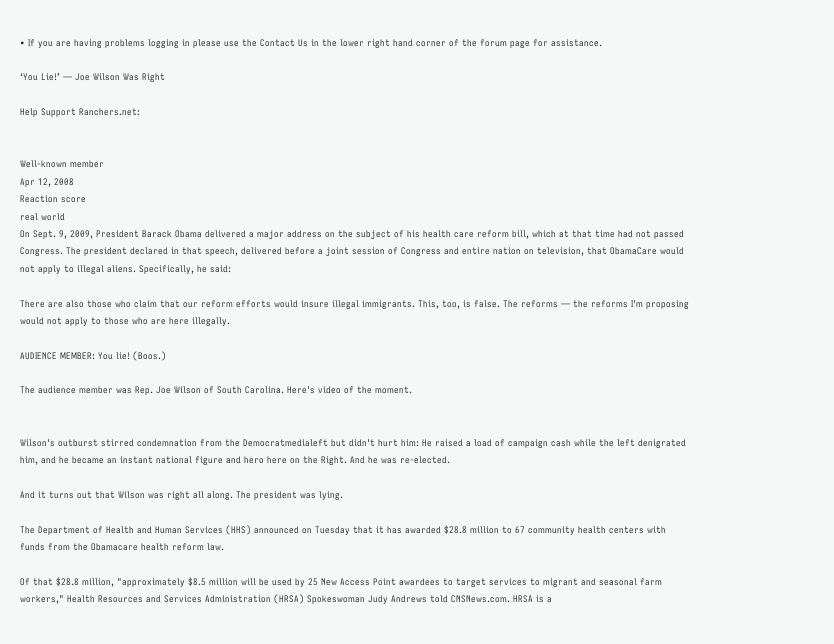• If you are having problems logging in please use the Contact Us in the lower right hand corner of the forum page for assistance.

‘You Lie!’ — Joe Wilson Was Right

Help Support Ranchers.net:


Well-known member
Apr 12, 2008
Reaction score
real world
On Sept. 9, 2009, President Barack Obama delivered a major address on the subject of his health care reform bill, which at that time had not passed Congress. The president declared in that speech, delivered before a joint session of Congress and entire nation on television, that ObamaCare would not apply to illegal aliens. Specifically, he said:

There are also those who claim that our reform efforts would insure illegal immigrants. This, too, is false. The reforms — the reforms I'm proposing would not apply to those who are here illegally.

AUDIENCE MEMBER: You lie! (Boos.)

The audience member was Rep. Joe Wilson of South Carolina. Here's video of the moment.


Wilson's outburst stirred condemnation from the Democratmedialeft but didn't hurt him: He raised a load of campaign cash while the left denigrated him, and he became an instant national figure and hero here on the Right. And he was re-elected.

And it turns out that Wilson was right all along. The president was lying.

The Department of Health and Human Services (HHS) announced on Tuesday that it has awarded $28.8 million to 67 community health centers with funds from the Obamacare health reform law.

Of that $28.8 million, "approximately $8.5 million will be used by 25 New Access Point awardees to target services to migrant and seasonal farm workers," Health Resources and Services Administration (HRSA) Spokeswoman Judy Andrews told CNSNews.com. HRSA is a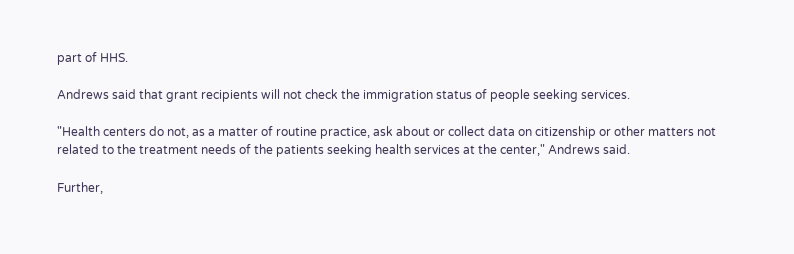part of HHS.

Andrews said that grant recipients will not check the immigration status of people seeking services.

"Health centers do not, as a matter of routine practice, ask about or collect data on citizenship or other matters not related to the treatment needs of the patients seeking health services at the center," Andrews said.

Further,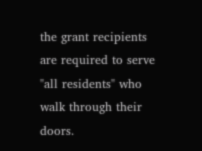the grant recipients are required to serve "all residents" who walk through their doors.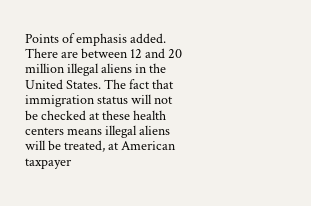Points of emphasis added. There are between 12 and 20 million illegal aliens in the United States. The fact that immigration status will not be checked at these health centers means illegal aliens will be treated, at American taxpayer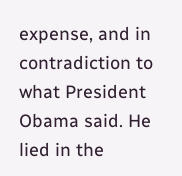expense, and in contradiction to what President Obama said. He lied in the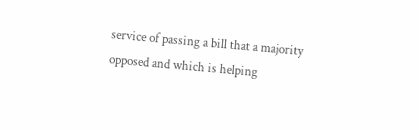service of passing a bill that a majority opposed and which is helping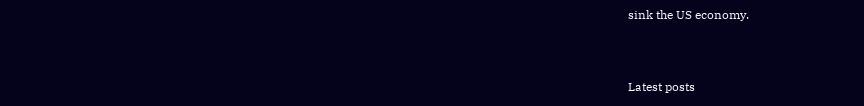sink the US economy.


Latest posts